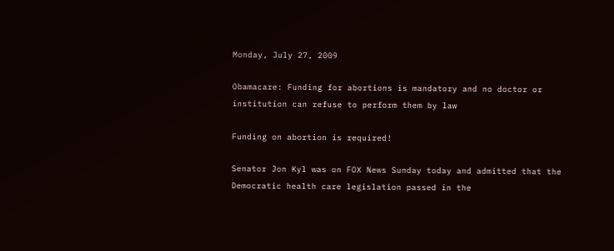Monday, July 27, 2009

Obamacare: Funding for abortions is mandatory and no doctor or institution can refuse to perform them by law

Funding on abortion is required!

Senator Jon Kyl was on FOX News Sunday today and admitted that the Democratic health care legislation passed in the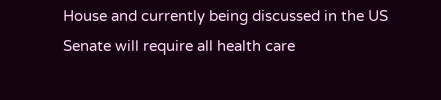House and currently being discussed in the US Senate will require all health care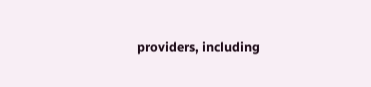providers, including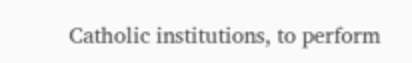Catholic institutions, to perform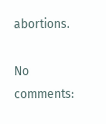abortions.

No comments: